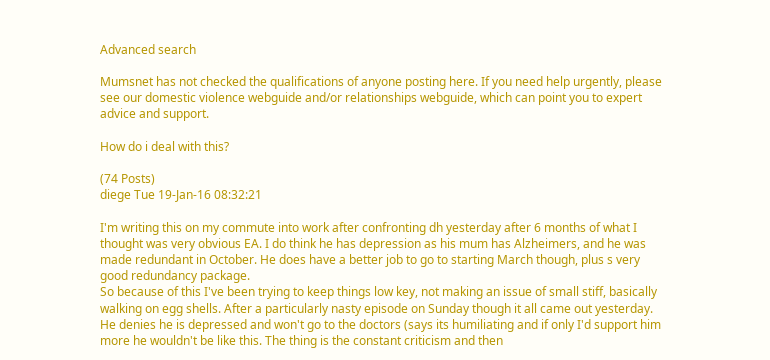Advanced search

Mumsnet has not checked the qualifications of anyone posting here. If you need help urgently, please see our domestic violence webguide and/or relationships webguide, which can point you to expert advice and support.

How do i deal with this?

(74 Posts)
diege Tue 19-Jan-16 08:32:21

I'm writing this on my commute into work after confronting dh yesterday after 6 months of what I thought was very obvious EA. I do think he has depression as his mum has Alzheimers, and he was made redundant in October. He does have a better job to go to starting March though, plus s very good redundancy package.
So because of this I've been trying to keep things low key, not making an issue of small stiff, basically walking on egg shells. After a particularly nasty episode on Sunday though it all came out yesterday. He denies he is depressed and won't go to the doctors (says its humiliating and if only I'd support him more he wouldn't be like this. The thing is the constant criticism and then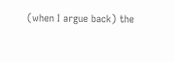(when I argue back) the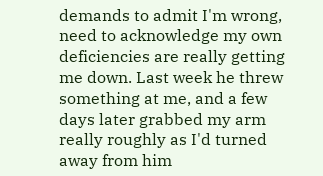demands to admit I'm wrong, need to acknowledge my own deficiencies are really getting me down. Last week he threw something at me, and a few days later grabbed my arm really roughly as I'd turned away from him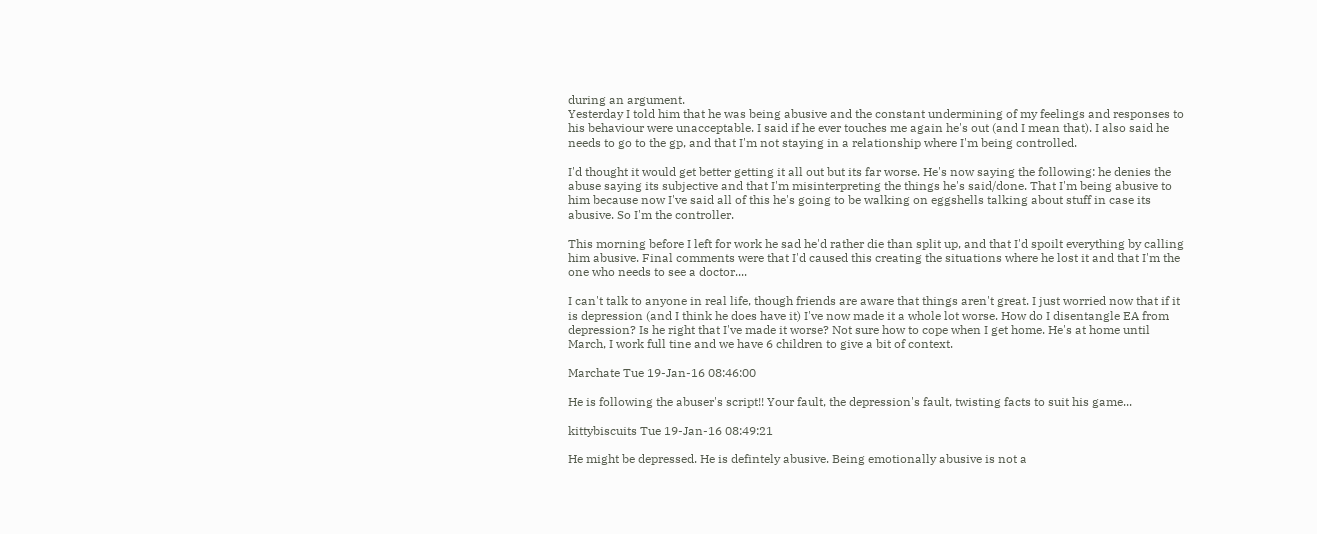during an argument.
Yesterday I told him that he was being abusive and the constant undermining of my feelings and responses to his behaviour were unacceptable. I said if he ever touches me again he's out (and I mean that). I also said he needs to go to the gp, and that I'm not staying in a relationship where I'm being controlled.

I'd thought it would get better getting it all out but its far worse. He's now saying the following: he denies the abuse saying its subjective and that I'm misinterpreting the things he's said/done. That I'm being abusive to him because now I've said all of this he's going to be walking on eggshells talking about stuff in case its abusive. So I'm the controller.

This morning before I left for work he sad he'd rather die than split up, and that I'd spoilt everything by calling him abusive. Final comments were that I'd caused this creating the situations where he lost it and that I'm the one who needs to see a doctor....

I can't talk to anyone in real life, though friends are aware that things aren't great. I just worried now that if it is depression (and I think he does have it) I've now made it a whole lot worse. How do I disentangle EA from depression? Is he right that I've made it worse? Not sure how to cope when I get home. He's at home until March, I work full tine and we have 6 children to give a bit of context.

Marchate Tue 19-Jan-16 08:46:00

He is following the abuser's script!! Your fault, the depression's fault, twisting facts to suit his game...

kittybiscuits Tue 19-Jan-16 08:49:21

He might be depressed. He is defintely abusive. Being emotionally abusive is not a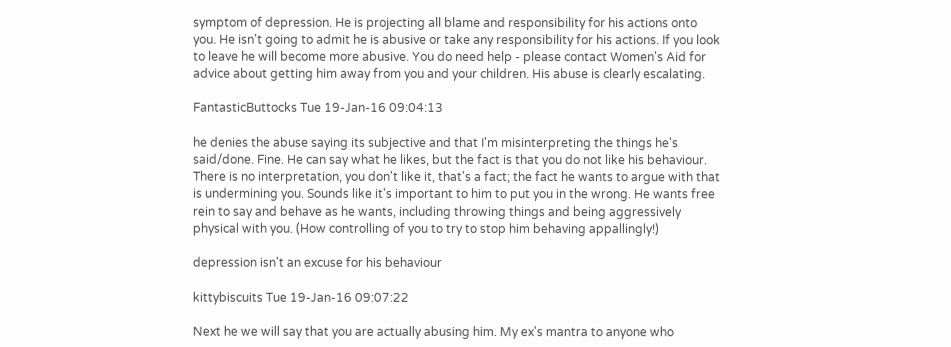symptom of depression. He is projecting all blame and responsibility for his actions onto you. He isn't going to admit he is abusive or take any responsibility for his actions. If you look to leave he will become more abusive. You do need help - please contact Women's Aid for advice about getting him away from you and your children. His abuse is clearly escalating.

FantasticButtocks Tue 19-Jan-16 09:04:13

he denies the abuse saying its subjective and that I'm misinterpreting the things he's said/done. Fine. He can say what he likes, but the fact is that you do not like his behaviour. There is no interpretation, you don't like it, that's a fact; the fact he wants to argue with that is undermining you. Sounds like it's important to him to put you in the wrong. He wants free rein to say and behave as he wants, including throwing things and being aggressively physical with you. (How controlling of you to try to stop him behaving appallingly!)

depression isn't an excuse for his behaviour

kittybiscuits Tue 19-Jan-16 09:07:22

Next he we will say that you are actually abusing him. My ex's mantra to anyone who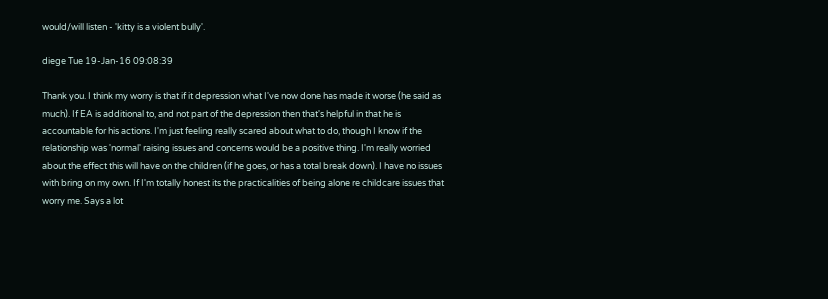would/will listen - 'kitty is a violent bully'.

diege Tue 19-Jan-16 09:08:39

Thank you. I think my worry is that if it depression what I've now done has made it worse (he said as much). If EA is additional to, and not part of the depression then that's helpful in that he is accountable for his actions. I'm just feeling really scared about what to do, though I know if the relationship was 'normal' raising issues and concerns would be a positive thing. I'm really worried about the effect this will have on the children (if he goes, or has a total break down). I have no issues with bring on my own. If I'm totally honest its the practicalities of being alone re childcare issues that worry me. Says a lot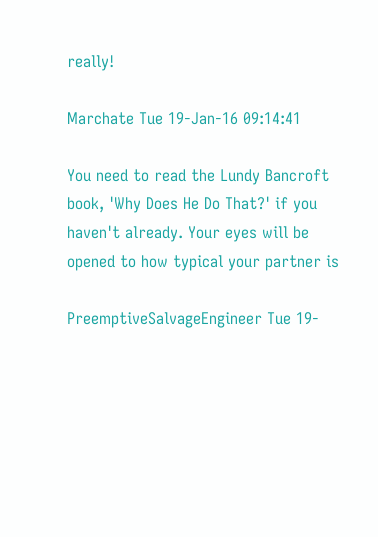really!

Marchate Tue 19-Jan-16 09:14:41

You need to read the Lundy Bancroft book, 'Why Does He Do That?' if you haven't already. Your eyes will be opened to how typical your partner is

PreemptiveSalvageEngineer Tue 19-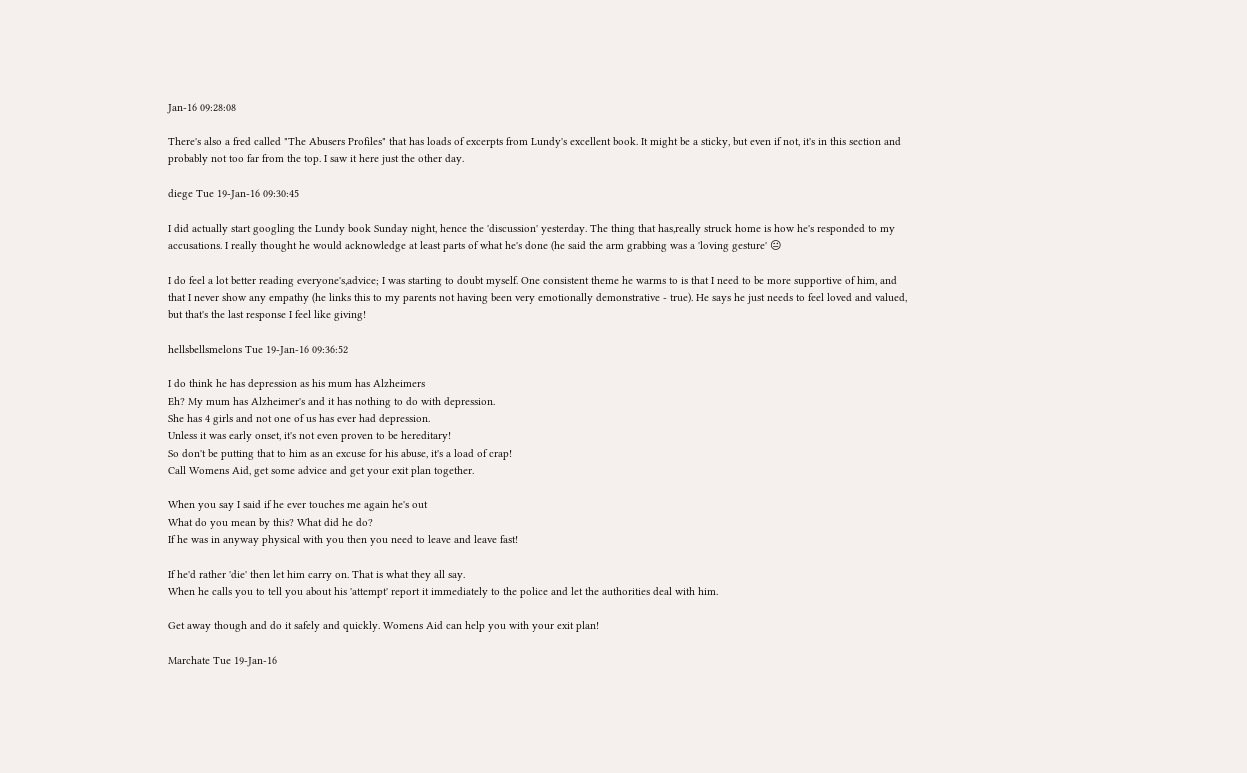Jan-16 09:28:08

There's also a fred called "The Abusers Profiles" that has loads of excerpts from Lundy's excellent book. It might be a sticky, but even if not, it's in this section and probably not too far from the top. I saw it here just the other day.

diege Tue 19-Jan-16 09:30:45

I did actually start googling the Lundy book Sunday night, hence the 'discussion' yesterday. The thing that has,really struck home is how he's responded to my accusations. I really thought he would acknowledge at least parts of what he's done (he said the arm grabbing was a 'loving gesture' 😐

I do feel a lot better reading everyone's,advice; I was starting to doubt myself. One consistent theme he warms to is that I need to be more supportive of him, and that I never show any empathy (he links this to my parents not having been very emotionally demonstrative - true). He says he just needs to feel loved and valued, but that's the last response I feel like giving!

hellsbellsmelons Tue 19-Jan-16 09:36:52

I do think he has depression as his mum has Alzheimers
Eh? My mum has Alzheimer's and it has nothing to do with depression.
She has 4 girls and not one of us has ever had depression.
Unless it was early onset, it's not even proven to be hereditary!
So don't be putting that to him as an excuse for his abuse, it's a load of crap!
Call Womens Aid, get some advice and get your exit plan together.

When you say I said if he ever touches me again he's out
What do you mean by this? What did he do?
If he was in anyway physical with you then you need to leave and leave fast!

If he'd rather 'die' then let him carry on. That is what they all say.
When he calls you to tell you about his 'attempt' report it immediately to the police and let the authorities deal with him.

Get away though and do it safely and quickly. Womens Aid can help you with your exit plan!

Marchate Tue 19-Jan-16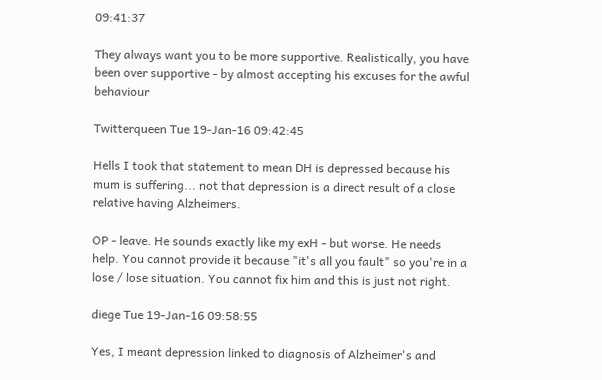09:41:37

They always want you to be more supportive. Realistically, you have been over supportive - by almost accepting his excuses for the awful behaviour

Twitterqueen Tue 19-Jan-16 09:42:45

Hells I took that statement to mean DH is depressed because his mum is suffering... not that depression is a direct result of a close relative having Alzheimers.

OP - leave. He sounds exactly like my exH - but worse. He needs help. You cannot provide it because "it's all you fault" so you're in a lose / lose situation. You cannot fix him and this is just not right.

diege Tue 19-Jan-16 09:58:55

Yes, I meant depression linked to diagnosis of Alzheimer's and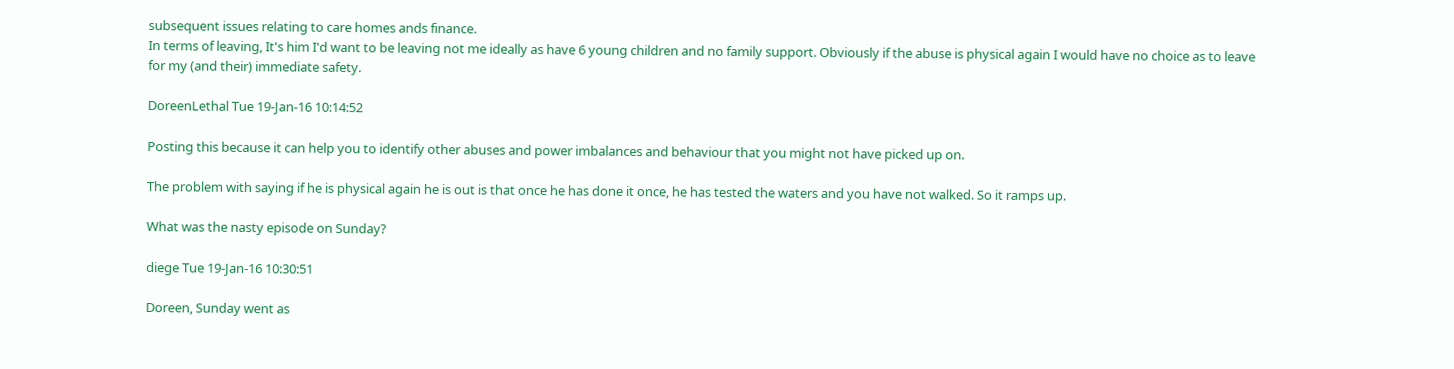subsequent issues relating to care homes ands finance.
In terms of leaving, It's him I'd want to be leaving not me ideally as have 6 young children and no family support. Obviously if the abuse is physical again I would have no choice as to leave for my (and their) immediate safety.

DoreenLethal Tue 19-Jan-16 10:14:52

Posting this because it can help you to identify other abuses and power imbalances and behaviour that you might not have picked up on.

The problem with saying if he is physical again he is out is that once he has done it once, he has tested the waters and you have not walked. So it ramps up.

What was the nasty episode on Sunday?

diege Tue 19-Jan-16 10:30:51

Doreen, Sunday went as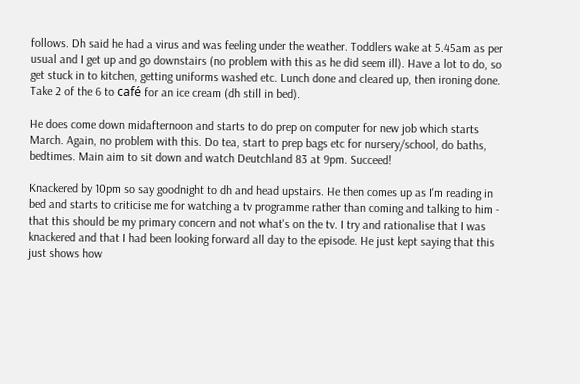follows. Dh said he had a virus and was feeling under the weather. Toddlers wake at 5.45am as per usual and I get up and go downstairs (no problem with this as he did seem ill). Have a lot to do, so get stuck in to kitchen, getting uniforms washed etc. Lunch done and cleared up, then ironing done. Take 2 of the 6 to café for an ice cream (dh still in bed).

He does come down midafternoon and starts to do prep on computer for new job which starts March. Again, no problem with this. Do tea, start to prep bags etc for nursery/school, do baths, bedtimes. Main aim to sit down and watch Deutchland 83 at 9pm. Succeed!

Knackered by 10pm so say goodnight to dh and head upstairs. He then comes up as I'm reading in bed and starts to criticise me for watching a tv programme rather than coming and talking to him - that this should be my primary concern and not what's on the tv. I try and rationalise that I was knackered and that I had been looking forward all day to the episode. He just kept saying that this just shows how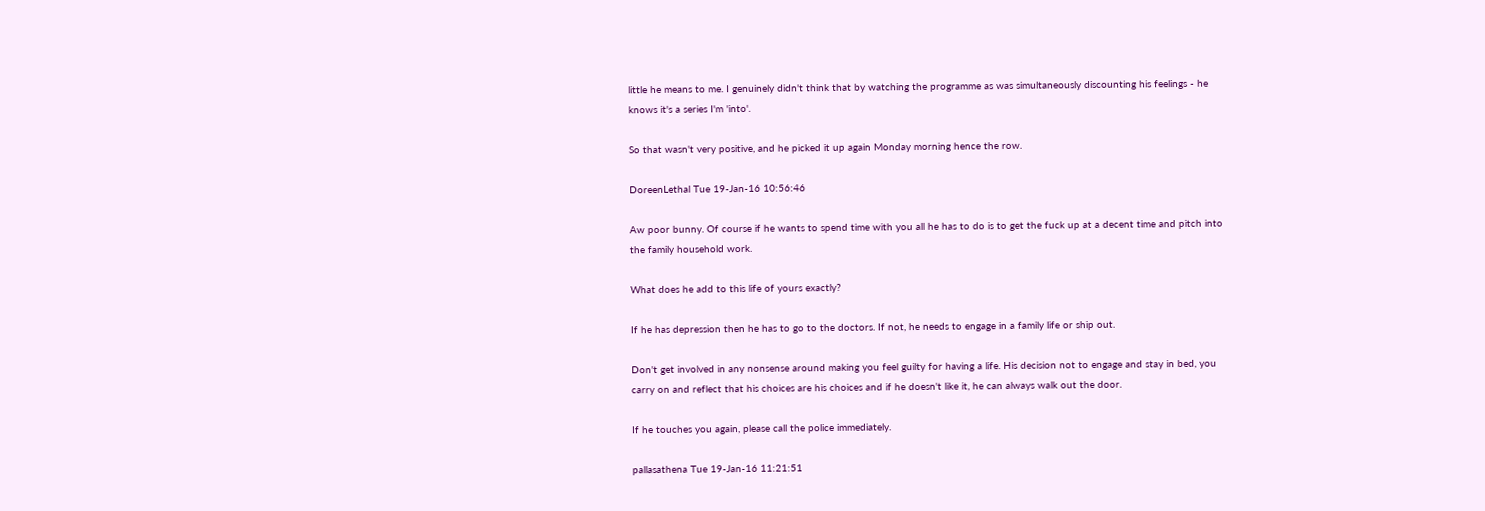little he means to me. I genuinely didn't think that by watching the programme as was simultaneously discounting his feelings - he knows it's a series I'm 'into'.

So that wasn't very positive, and he picked it up again Monday morning hence the row.

DoreenLethal Tue 19-Jan-16 10:56:46

Aw poor bunny. Of course if he wants to spend time with you all he has to do is to get the fuck up at a decent time and pitch into the family household work.

What does he add to this life of yours exactly?

If he has depression then he has to go to the doctors. If not, he needs to engage in a family life or ship out.

Don't get involved in any nonsense around making you feel guilty for having a life. His decision not to engage and stay in bed, you carry on and reflect that his choices are his choices and if he doesn't like it, he can always walk out the door.

If he touches you again, please call the police immediately.

pallasathena Tue 19-Jan-16 11:21:51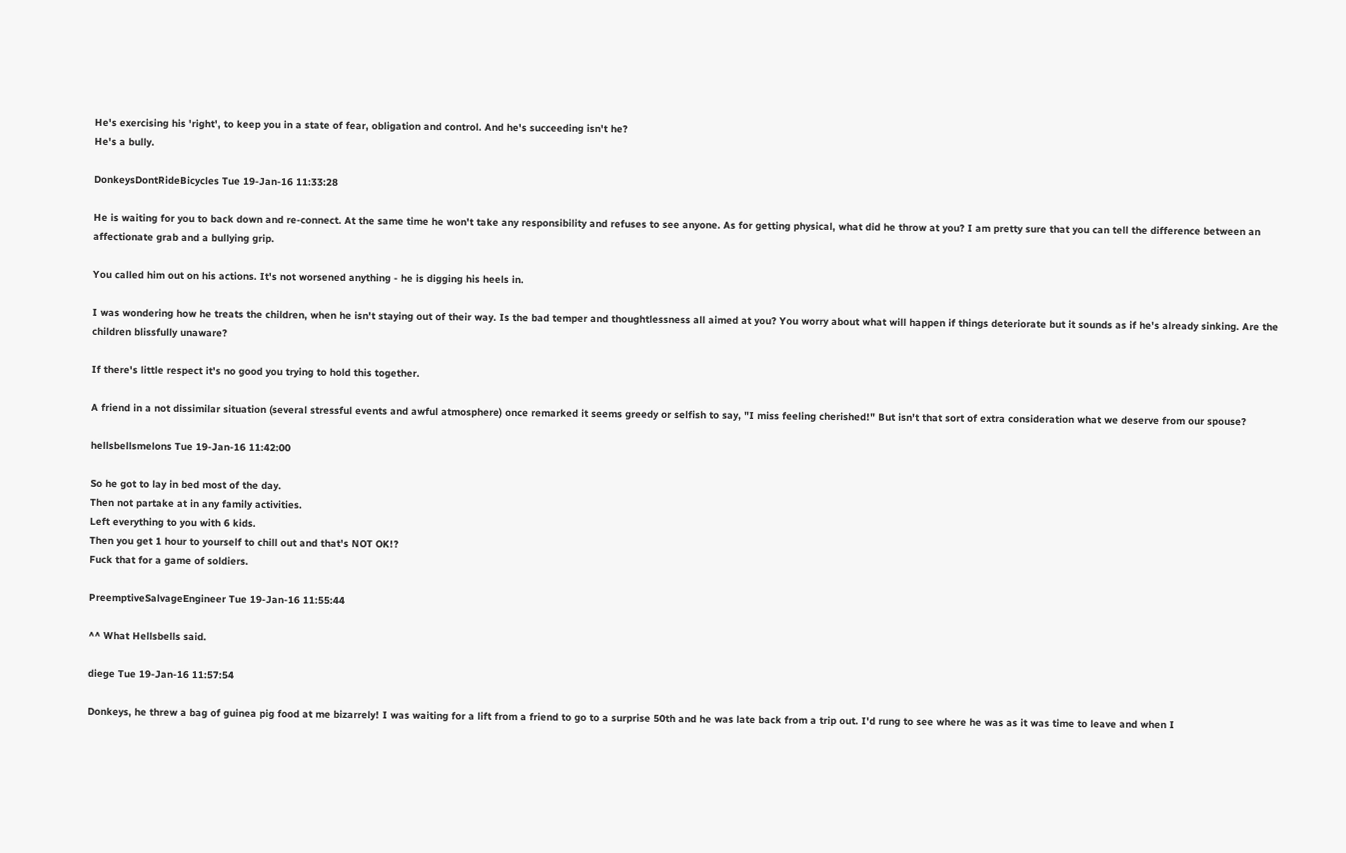He's exercising his 'right', to keep you in a state of fear, obligation and control. And he's succeeding isn't he?
He's a bully.

DonkeysDontRideBicycles Tue 19-Jan-16 11:33:28

He is waiting for you to back down and re-connect. At the same time he won't take any responsibility and refuses to see anyone. As for getting physical, what did he throw at you? I am pretty sure that you can tell the difference between an affectionate grab and a bullying grip.

You called him out on his actions. It's not worsened anything - he is digging his heels in.

I was wondering how he treats the children, when he isn't staying out of their way. Is the bad temper and thoughtlessness all aimed at you? You worry about what will happen if things deteriorate but it sounds as if he's already sinking. Are the children blissfully unaware?

If there's little respect it's no good you trying to hold this together.

A friend in a not dissimilar situation (several stressful events and awful atmosphere) once remarked it seems greedy or selfish to say, "I miss feeling cherished!" But isn't that sort of extra consideration what we deserve from our spouse?

hellsbellsmelons Tue 19-Jan-16 11:42:00

So he got to lay in bed most of the day.
Then not partake at in any family activities.
Left everything to you with 6 kids.
Then you get 1 hour to yourself to chill out and that's NOT OK!?
Fuck that for a game of soldiers.

PreemptiveSalvageEngineer Tue 19-Jan-16 11:55:44

^^ What Hellsbells said.

diege Tue 19-Jan-16 11:57:54

Donkeys, he threw a bag of guinea pig food at me bizarrely! I was waiting for a lift from a friend to go to a surprise 50th and he was late back from a trip out. I'd rung to see where he was as it was time to leave and when I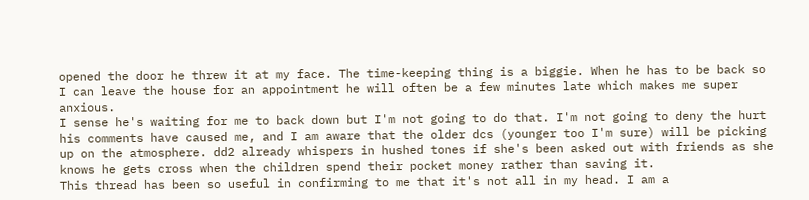opened the door he threw it at my face. The time-keeping thing is a biggie. When he has to be back so I can leave the house for an appointment he will often be a few minutes late which makes me super anxious.
I sense he's waiting for me to back down but I'm not going to do that. I'm not going to deny the hurt his comments have caused me, and I am aware that the older dcs (younger too I'm sure) will be picking up on the atmosphere. dd2 already whispers in hushed tones if she's been asked out with friends as she knows he gets cross when the children spend their pocket money rather than saving it.
This thread has been so useful in confirming to me that it's not all in my head. I am a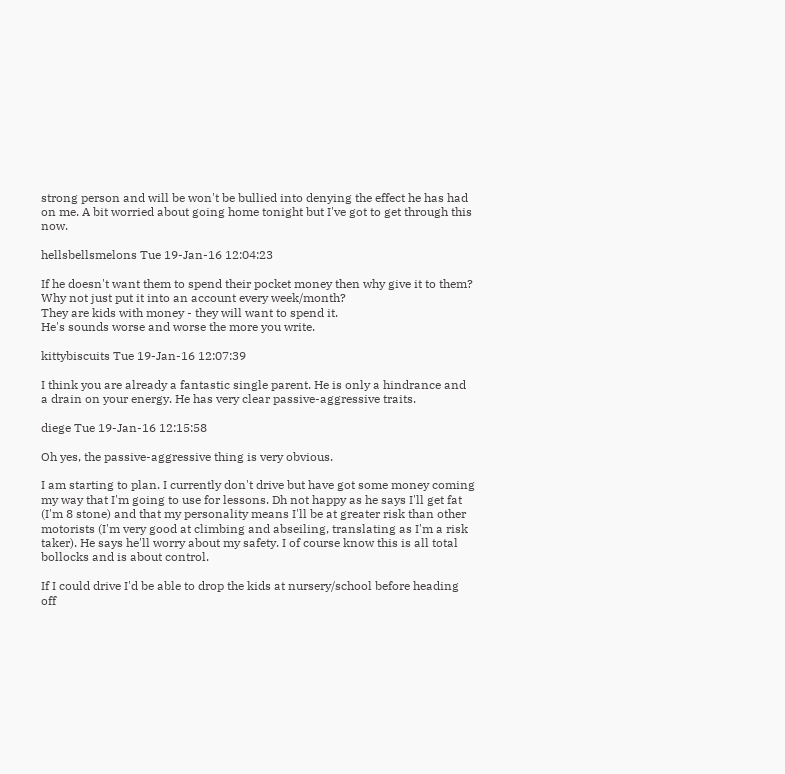strong person and will be won't be bullied into denying the effect he has had on me. A bit worried about going home tonight but I've got to get through this now.

hellsbellsmelons Tue 19-Jan-16 12:04:23

If he doesn't want them to spend their pocket money then why give it to them?
Why not just put it into an account every week/month?
They are kids with money - they will want to spend it.
He's sounds worse and worse the more you write.

kittybiscuits Tue 19-Jan-16 12:07:39

I think you are already a fantastic single parent. He is only a hindrance and a drain on your energy. He has very clear passive-aggressive traits.

diege Tue 19-Jan-16 12:15:58

Oh yes, the passive-aggressive thing is very obvious.

I am starting to plan. I currently don't drive but have got some money coming my way that I'm going to use for lessons. Dh not happy as he says I'll get fat (I'm 8 stone) and that my personality means I'll be at greater risk than other motorists (I'm very good at climbing and abseiling, translating as I'm a risk taker). He says he'll worry about my safety. I of course know this is all total bollocks and is about control.

If I could drive I'd be able to drop the kids at nursery/school before heading off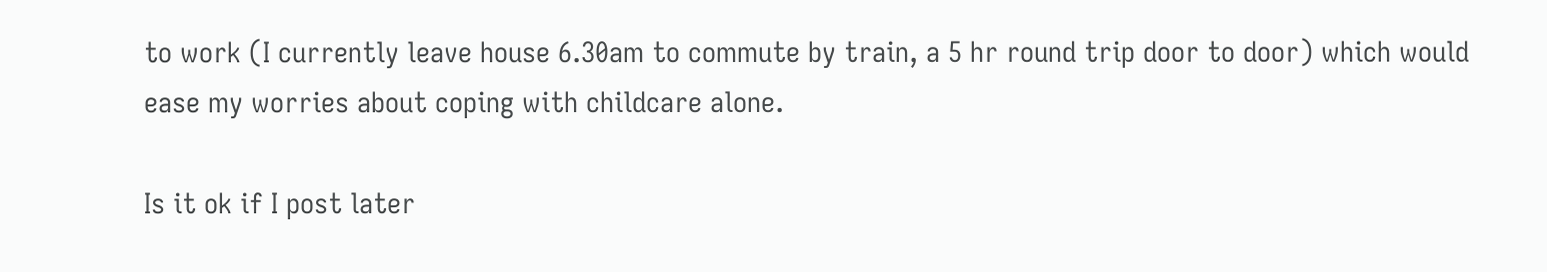to work (I currently leave house 6.30am to commute by train, a 5 hr round trip door to door) which would ease my worries about coping with childcare alone.

Is it ok if I post later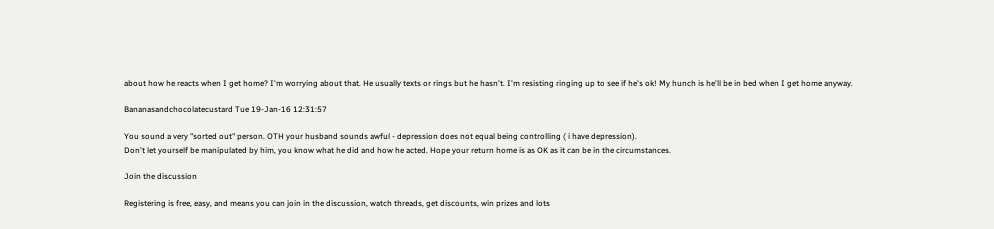about how he reacts when I get home? I'm worrying about that. He usually texts or rings but he hasn't. I'm resisting ringing up to see if he's ok! My hunch is he'll be in bed when I get home anyway.

Bananasandchocolatecustard Tue 19-Jan-16 12:31:57

You sound a very "sorted out" person. OTH your husband sounds awful - depression does not equal being controlling ( i have depression).
Don't let yourself be manipulated by him, you know what he did and how he acted. Hope your return home is as OK as it can be in the circumstances.

Join the discussion

Registering is free, easy, and means you can join in the discussion, watch threads, get discounts, win prizes and lots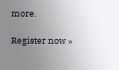more.

Register now »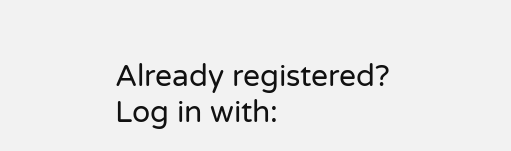Already registered? Log in with: